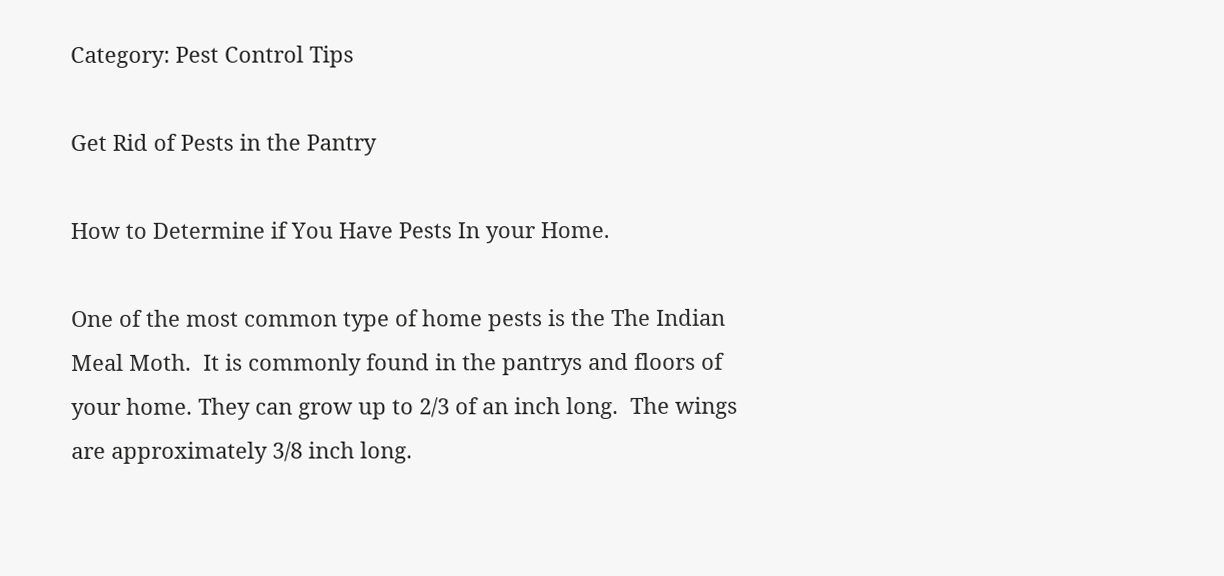Category: Pest Control Tips

Get Rid of Pests in the Pantry

How to Determine if You Have Pests In your Home.

One of the most common type of home pests is the The Indian Meal Moth.  It is commonly found in the pantrys and floors of your home. They can grow up to 2/3 of an inch long.  The wings are approximately 3/8 inch long.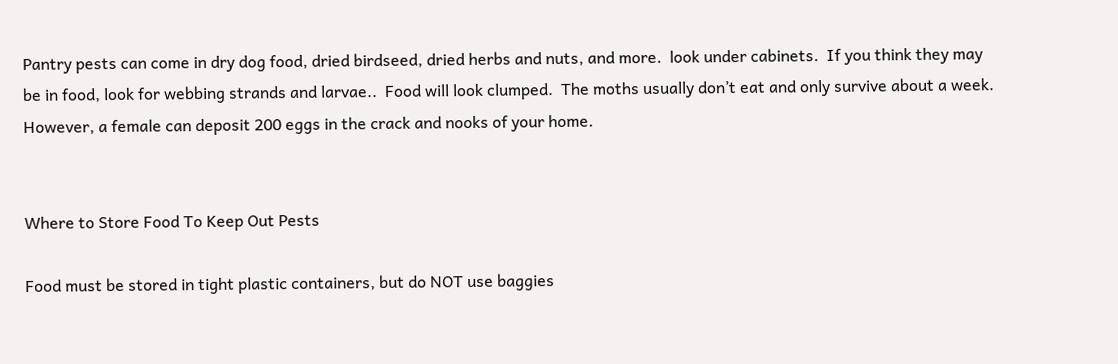Pantry pests can come in dry dog food, dried birdseed, dried herbs and nuts, and more.  look under cabinets.  If you think they may be in food, look for webbing strands and larvae..  Food will look clumped.  The moths usually don’t eat and only survive about a week. However, a female can deposit 200 eggs in the crack and nooks of your home.


Where to Store Food To Keep Out Pests

Food must be stored in tight plastic containers, but do NOT use baggies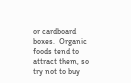or cardboard boxes.  Organic foods tend to attract them, so try not to buy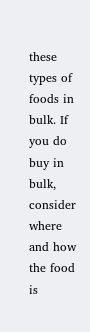these types of foods in bulk. If you do buy in bulk, consider where and how the food is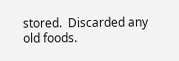stored.  Discarded any old foods.